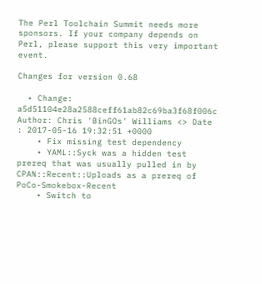The Perl Toolchain Summit needs more sponsors. If your company depends on Perl, please support this very important event.

Changes for version 0.68

  • Change: a5d51104e28a2588ceff61ab82c69ba3f68f006c Author: Chris 'BinGOs' Williams <> Date : 2017-05-16 19:32:51 +0000
    • Fix missing test dependency
    • YAML::Syck was a hidden test prereq that was usually pulled in by CPAN::Recent::Uploads as a prereq of PoCo-Smokebox-Recent
    • Switch to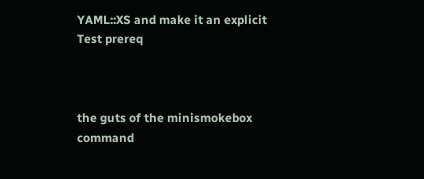YAML::XS and make it an explicit Test prereq



the guts of the minismokebox command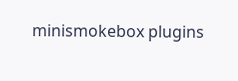minismokebox plugins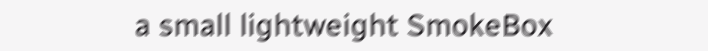a small lightweight SmokeBox